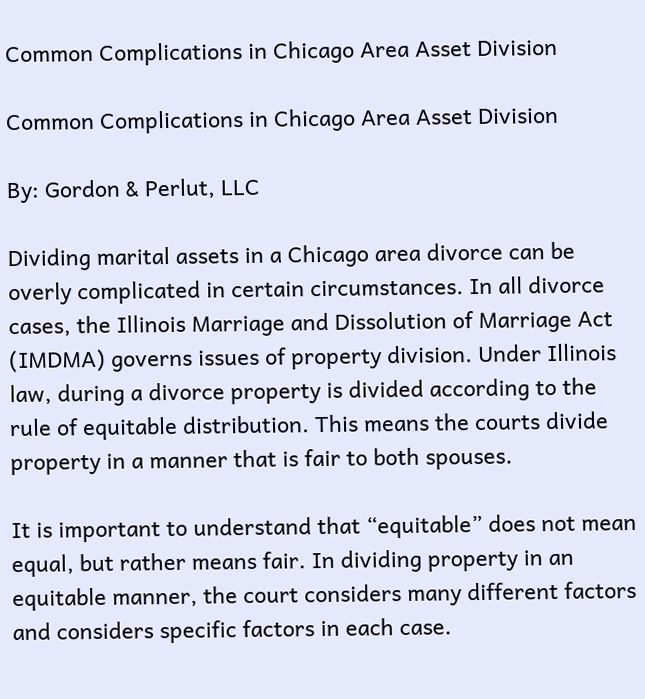Common Complications in Chicago Area Asset Division

Common Complications in Chicago Area Asset Division

By: Gordon & Perlut, LLC

Dividing marital assets in a Chicago area divorce can be overly complicated in certain circumstances. In all divorce cases, the Illinois Marriage and Dissolution of Marriage Act (IMDMA) governs issues of property division. Under Illinois law, during a divorce property is divided according to the rule of equitable distribution. This means the courts divide property in a manner that is fair to both spouses.

It is important to understand that “equitable” does not mean equal, but rather means fair. In dividing property in an equitable manner, the court considers many different factors and considers specific factors in each case.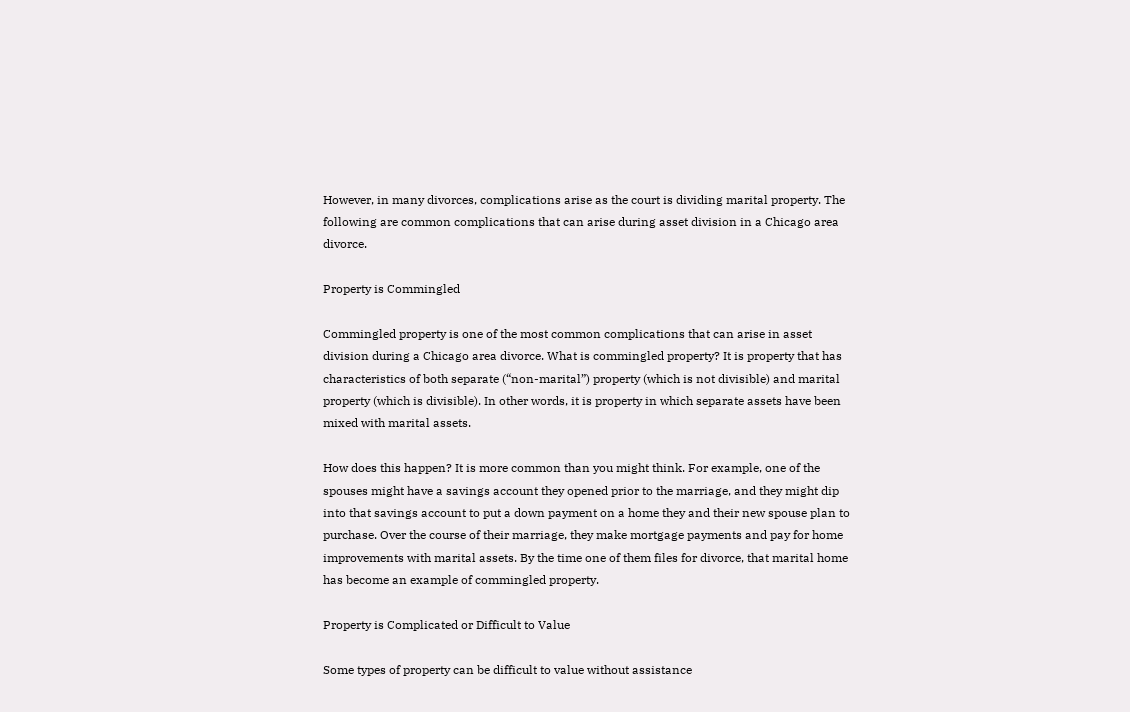However, in many divorces, complications arise as the court is dividing marital property. The following are common complications that can arise during asset division in a Chicago area divorce.

Property is Commingled

Commingled property is one of the most common complications that can arise in asset division during a Chicago area divorce. What is commingled property? It is property that has characteristics of both separate (“non-marital”) property (which is not divisible) and marital property (which is divisible). In other words, it is property in which separate assets have been mixed with marital assets.

How does this happen? It is more common than you might think. For example, one of the spouses might have a savings account they opened prior to the marriage, and they might dip into that savings account to put a down payment on a home they and their new spouse plan to purchase. Over the course of their marriage, they make mortgage payments and pay for home improvements with marital assets. By the time one of them files for divorce, that marital home has become an example of commingled property.

Property is Complicated or Difficult to Value

Some types of property can be difficult to value without assistance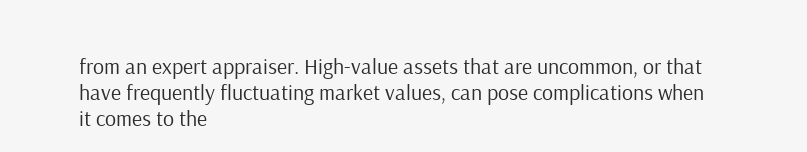from an expert appraiser. High-value assets that are uncommon, or that have frequently fluctuating market values, can pose complications when it comes to the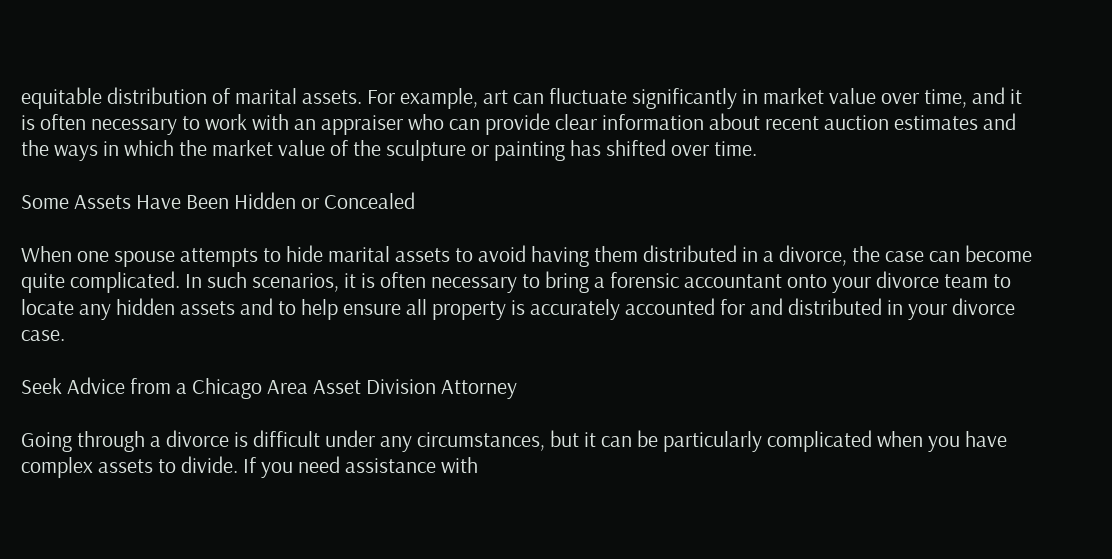equitable distribution of marital assets. For example, art can fluctuate significantly in market value over time, and it is often necessary to work with an appraiser who can provide clear information about recent auction estimates and the ways in which the market value of the sculpture or painting has shifted over time.

Some Assets Have Been Hidden or Concealed

When one spouse attempts to hide marital assets to avoid having them distributed in a divorce, the case can become quite complicated. In such scenarios, it is often necessary to bring a forensic accountant onto your divorce team to locate any hidden assets and to help ensure all property is accurately accounted for and distributed in your divorce case.

Seek Advice from a Chicago Area Asset Division Attorney

Going through a divorce is difficult under any circumstances, but it can be particularly complicated when you have complex assets to divide. If you need assistance with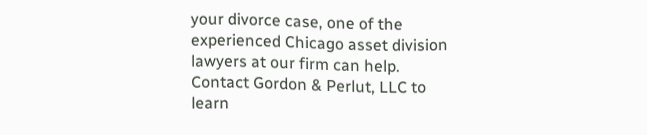your divorce case, one of the experienced Chicago asset division lawyers at our firm can help. Contact Gordon & Perlut, LLC to learn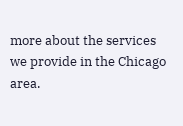more about the services we provide in the Chicago area.